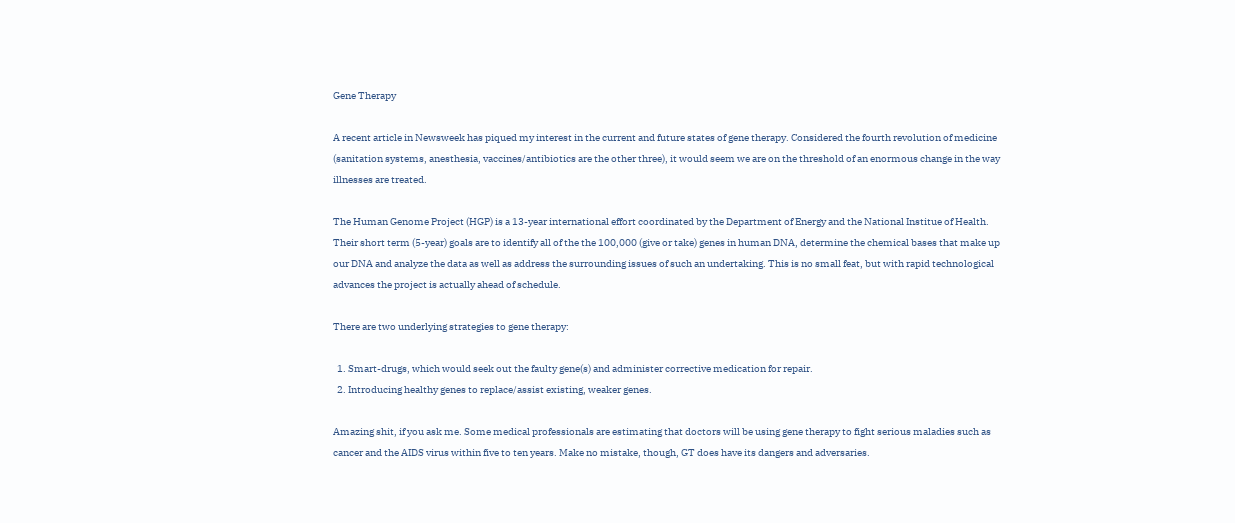Gene Therapy

A recent article in Newsweek has piqued my interest in the current and future states of gene therapy. Considered the fourth revolution of medicine (sanitation systems, anesthesia, vaccines/antibiotics are the other three), it would seem we are on the threshold of an enormous change in the way illnesses are treated.

The Human Genome Project (HGP) is a 13-year international effort coordinated by the Department of Energy and the National Institue of Health. Their short term (5-year) goals are to identify all of the the 100,000 (give or take) genes in human DNA, determine the chemical bases that make up our DNA and analyze the data as well as address the surrounding issues of such an undertaking. This is no small feat, but with rapid technological advances the project is actually ahead of schedule.

There are two underlying strategies to gene therapy:

  1. Smart-drugs, which would seek out the faulty gene(s) and administer corrective medication for repair.
  2. Introducing healthy genes to replace/assist existing, weaker genes.

Amazing shit, if you ask me. Some medical professionals are estimating that doctors will be using gene therapy to fight serious maladies such as cancer and the AIDS virus within five to ten years. Make no mistake, though, GT does have its dangers and adversaries.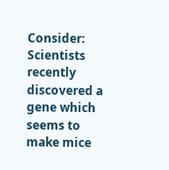Consider: Scientists recently discovered a gene which seems to make mice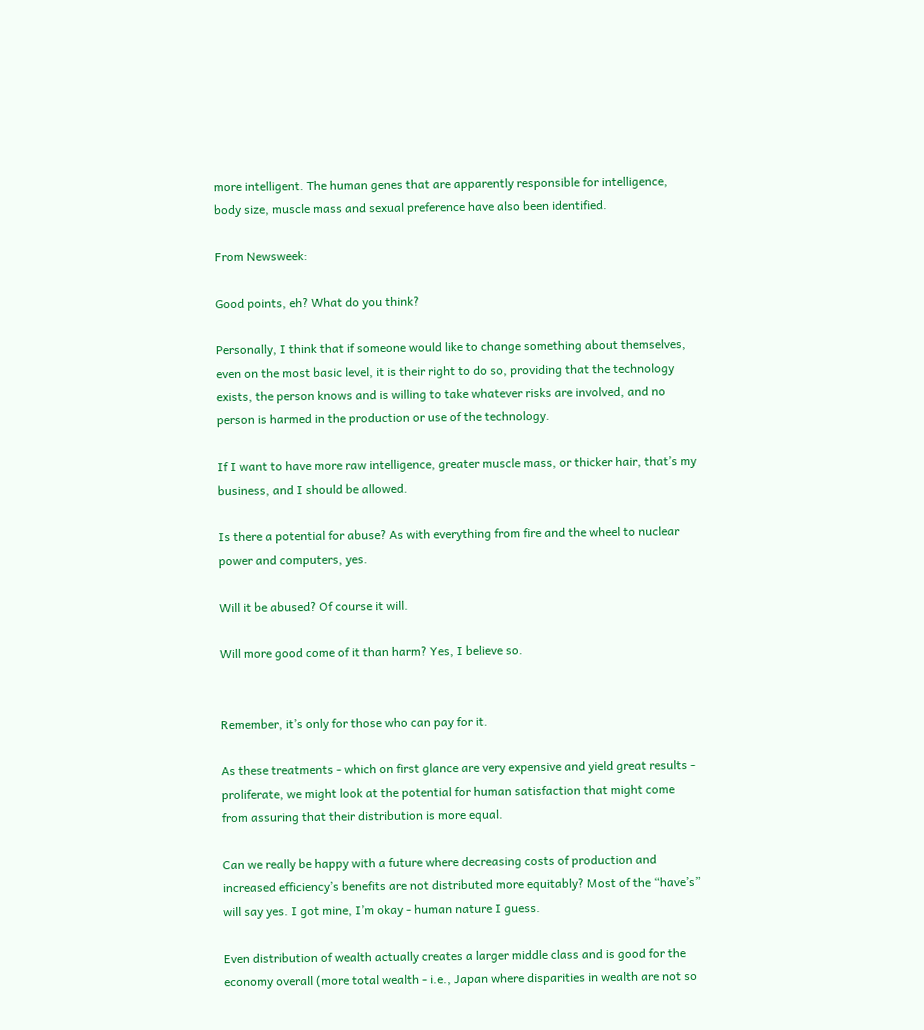more intelligent. The human genes that are apparently responsible for intelligence, body size, muscle mass and sexual preference have also been identified.

From Newsweek:

Good points, eh? What do you think?

Personally, I think that if someone would like to change something about themselves, even on the most basic level, it is their right to do so, providing that the technology exists, the person knows and is willing to take whatever risks are involved, and no person is harmed in the production or use of the technology.

If I want to have more raw intelligence, greater muscle mass, or thicker hair, that’s my business, and I should be allowed.

Is there a potential for abuse? As with everything from fire and the wheel to nuclear power and computers, yes.

Will it be abused? Of course it will.

Will more good come of it than harm? Yes, I believe so.


Remember, it’s only for those who can pay for it.

As these treatments - which on first glance are very expensive and yield great results - proliferate, we might look at the potential for human satisfaction that might come from assuring that their distribution is more equal.

Can we really be happy with a future where decreasing costs of production and increased efficiency’s benefits are not distributed more equitably? Most of the “have’s” will say yes. I got mine, I’m okay - human nature I guess.

Even distribution of wealth actually creates a larger middle class and is good for the economy overall (more total wealth - i.e., Japan where disparities in wealth are not so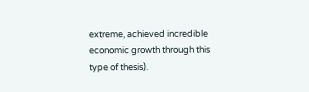extreme, achieved incredible economic growth through this type of thesis).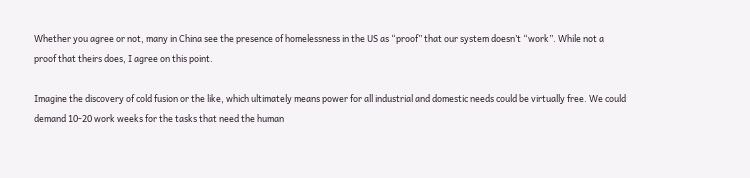Whether you agree or not, many in China see the presence of homelessness in the US as “proof” that our system doesn’t “work”. While not a proof that theirs does, I agree on this point.

Imagine the discovery of cold fusion or the like, which ultimately means power for all industrial and domestic needs could be virtually free. We could demand 10-20 work weeks for the tasks that need the human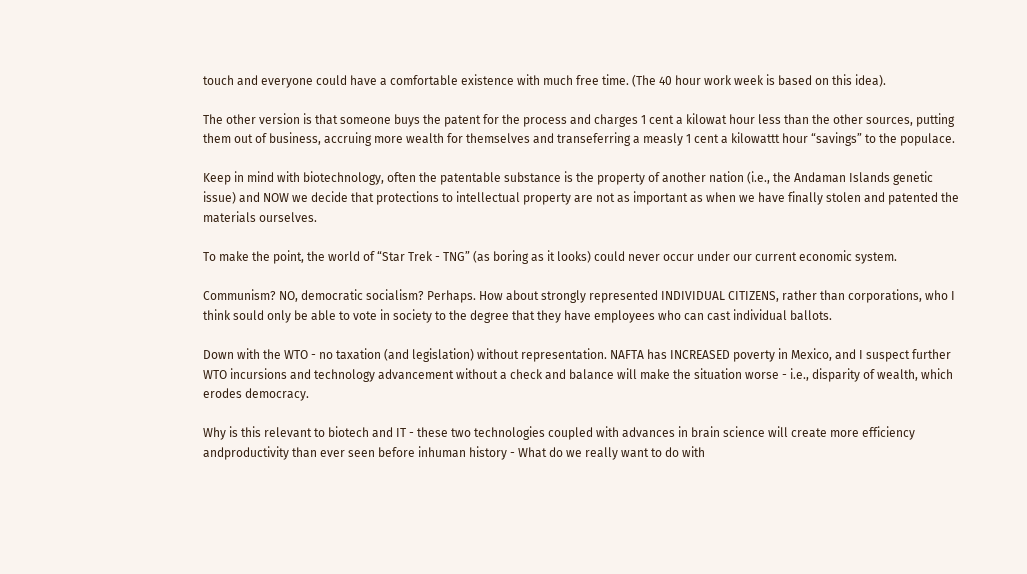touch and everyone could have a comfortable existence with much free time. (The 40 hour work week is based on this idea).

The other version is that someone buys the patent for the process and charges 1 cent a kilowat hour less than the other sources, putting them out of business, accruing more wealth for themselves and transeferring a measly 1 cent a kilowattt hour “savings” to the populace.

Keep in mind with biotechnology, often the patentable substance is the property of another nation (i.e., the Andaman Islands genetic issue) and NOW we decide that protections to intellectual property are not as important as when we have finally stolen and patented the materials ourselves.

To make the point, the world of “Star Trek - TNG” (as boring as it looks) could never occur under our current economic system.

Communism? NO, democratic socialism? Perhaps. How about strongly represented INDIVIDUAL CITIZENS, rather than corporations, who I think sould only be able to vote in society to the degree that they have employees who can cast individual ballots.

Down with the WTO - no taxation (and legislation) without representation. NAFTA has INCREASED poverty in Mexico, and I suspect further WTO incursions and technology advancement without a check and balance will make the situation worse - i.e., disparity of wealth, which erodes democracy.

Why is this relevant to biotech and IT - these two technologies coupled with advances in brain science will create more efficiency andproductivity than ever seen before inhuman history - What do we really want to do with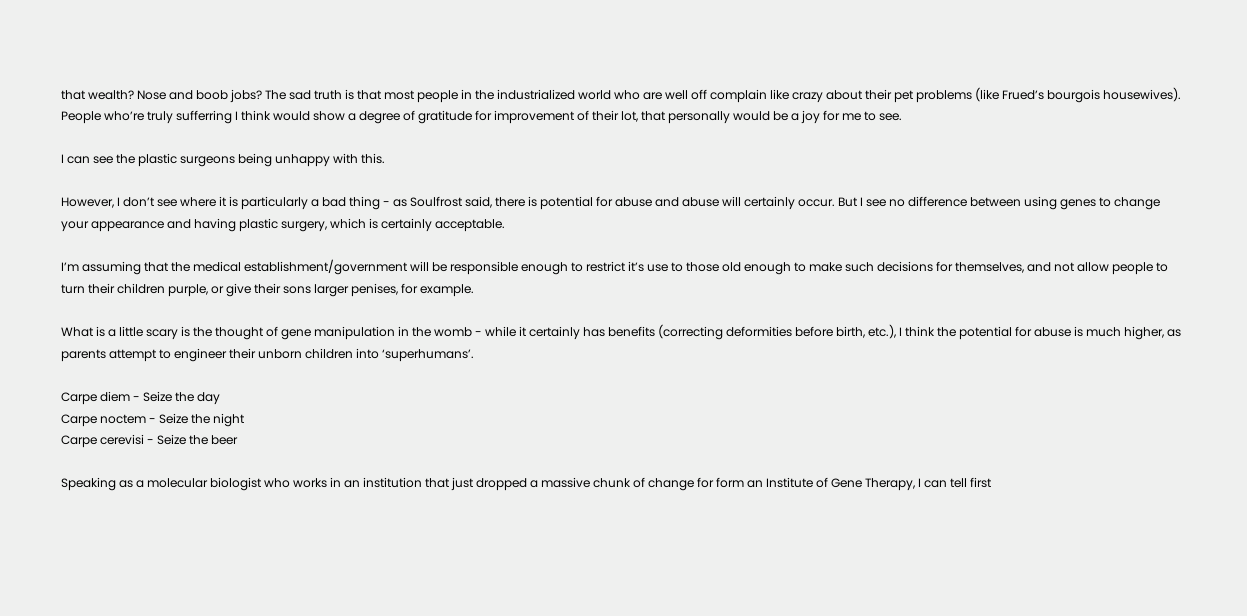that wealth? Nose and boob jobs? The sad truth is that most people in the industrialized world who are well off complain like crazy about their pet problems (like Frued’s bourgois housewives). People who’re truly sufferring I think would show a degree of gratitude for improvement of their lot, that personally would be a joy for me to see.

I can see the plastic surgeons being unhappy with this.

However, I don’t see where it is particularly a bad thing - as Soulfrost said, there is potential for abuse and abuse will certainly occur. But I see no difference between using genes to change your appearance and having plastic surgery, which is certainly acceptable.

I’m assuming that the medical establishment/government will be responsible enough to restrict it’s use to those old enough to make such decisions for themselves, and not allow people to turn their children purple, or give their sons larger penises, for example.

What is a little scary is the thought of gene manipulation in the womb - while it certainly has benefits (correcting deformities before birth, etc.), I think the potential for abuse is much higher, as parents attempt to engineer their unborn children into ‘superhumans’.

Carpe diem - Seize the day
Carpe noctem - Seize the night
Carpe cerevisi - Seize the beer

Speaking as a molecular biologist who works in an institution that just dropped a massive chunk of change for form an Institute of Gene Therapy, I can tell first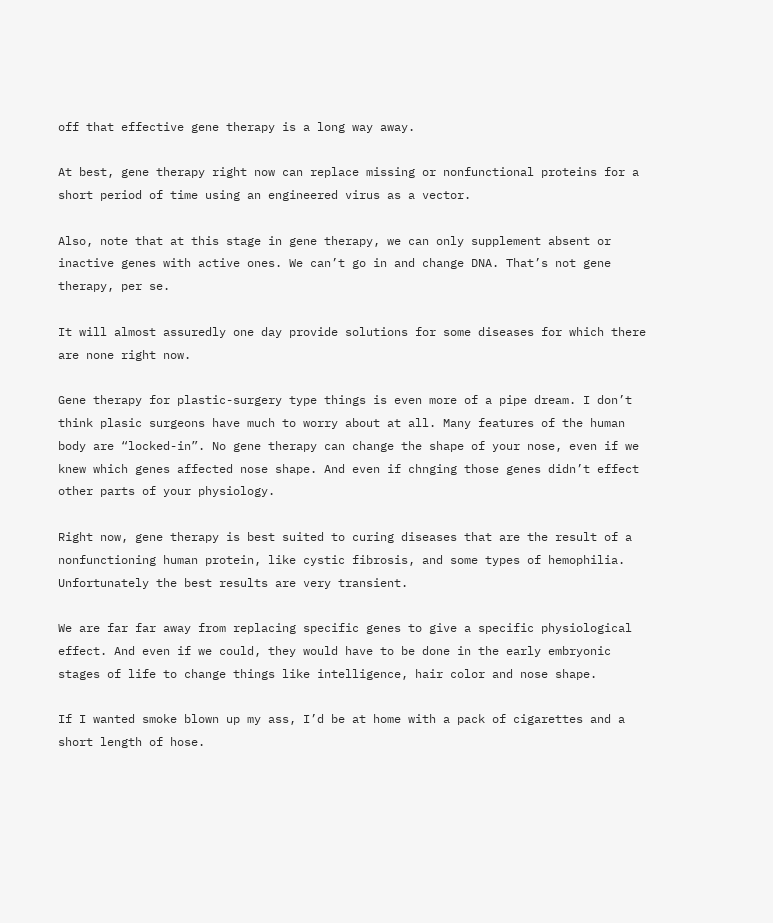off that effective gene therapy is a long way away.

At best, gene therapy right now can replace missing or nonfunctional proteins for a short period of time using an engineered virus as a vector.

Also, note that at this stage in gene therapy, we can only supplement absent or inactive genes with active ones. We can’t go in and change DNA. That’s not gene therapy, per se.

It will almost assuredly one day provide solutions for some diseases for which there are none right now.

Gene therapy for plastic-surgery type things is even more of a pipe dream. I don’t think plasic surgeons have much to worry about at all. Many features of the human body are “locked-in”. No gene therapy can change the shape of your nose, even if we knew which genes affected nose shape. And even if chnging those genes didn’t effect other parts of your physiology.

Right now, gene therapy is best suited to curing diseases that are the result of a nonfunctioning human protein, like cystic fibrosis, and some types of hemophilia. Unfortunately the best results are very transient.

We are far far away from replacing specific genes to give a specific physiological effect. And even if we could, they would have to be done in the early embryonic stages of life to change things like intelligence, hair color and nose shape.

If I wanted smoke blown up my ass, I’d be at home with a pack of cigarettes and a short length of hose.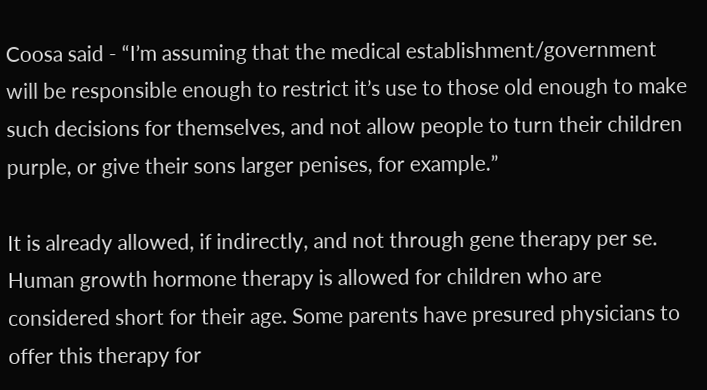Coosa said - “I’m assuming that the medical establishment/government will be responsible enough to restrict it’s use to those old enough to make such decisions for themselves, and not allow people to turn their children purple, or give their sons larger penises, for example.”

It is already allowed, if indirectly, and not through gene therapy per se. Human growth hormone therapy is allowed for children who are considered short for their age. Some parents have presured physicians to offer this therapy for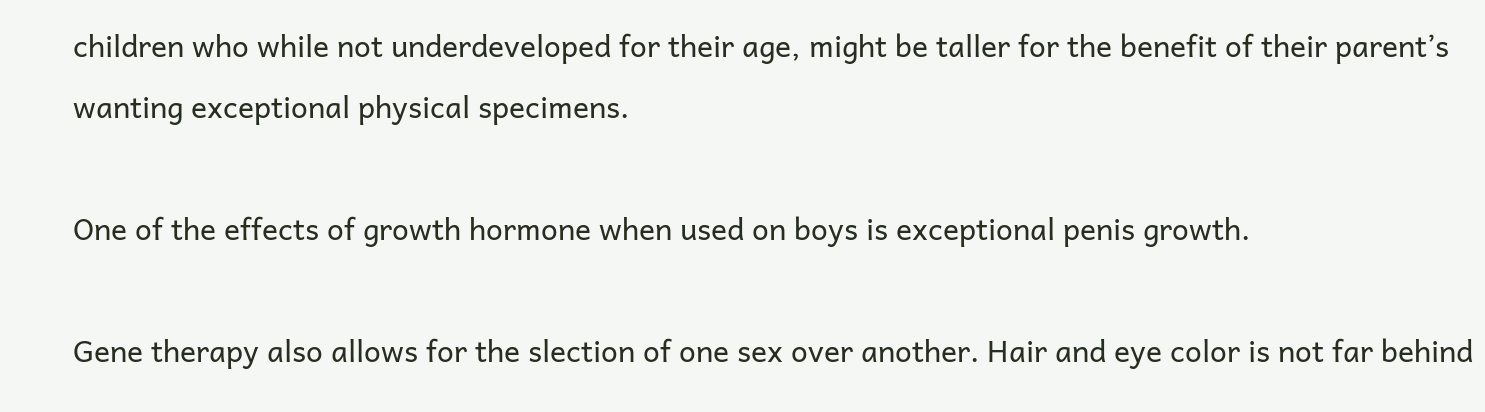children who while not underdeveloped for their age, might be taller for the benefit of their parent’s wanting exceptional physical specimens.

One of the effects of growth hormone when used on boys is exceptional penis growth.

Gene therapy also allows for the slection of one sex over another. Hair and eye color is not far behind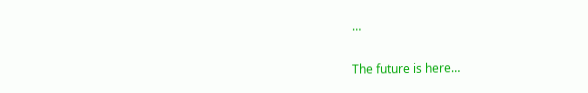…

The future is here…